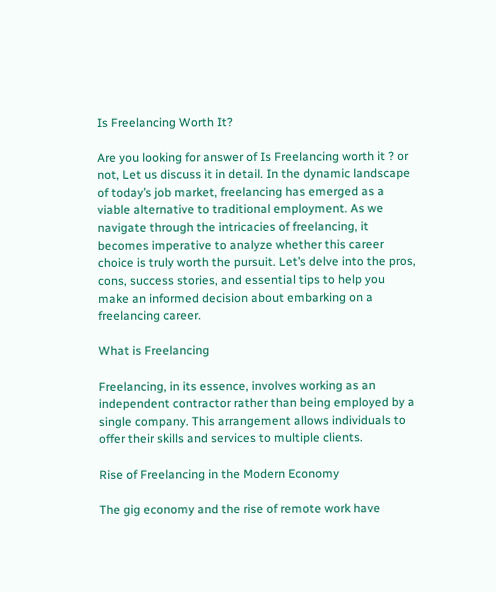Is Freelancing Worth It?

Are you looking for answer of Is Freelancing worth it ? or not, Let us discuss it in detail. In the dynamic landscape of today’s job market, freelancing has emerged as a viable alternative to traditional employment. As we navigate through the intricacies of freelancing, it becomes imperative to analyze whether this career choice is truly worth the pursuit. Let’s delve into the pros, cons, success stories, and essential tips to help you make an informed decision about embarking on a freelancing career.

What is Freelancing

Freelancing, in its essence, involves working as an independent contractor rather than being employed by a single company. This arrangement allows individuals to offer their skills and services to multiple clients.

Rise of Freelancing in the Modern Economy

The gig economy and the rise of remote work have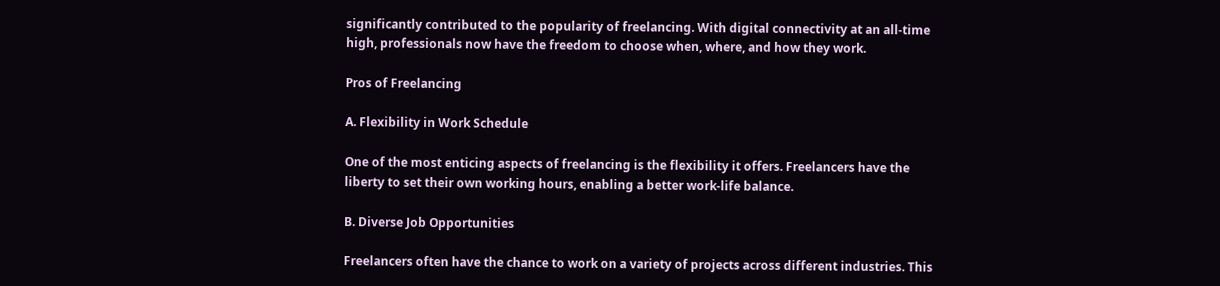significantly contributed to the popularity of freelancing. With digital connectivity at an all-time high, professionals now have the freedom to choose when, where, and how they work.

Pros of Freelancing

A. Flexibility in Work Schedule

One of the most enticing aspects of freelancing is the flexibility it offers. Freelancers have the liberty to set their own working hours, enabling a better work-life balance.

B. Diverse Job Opportunities

Freelancers often have the chance to work on a variety of projects across different industries. This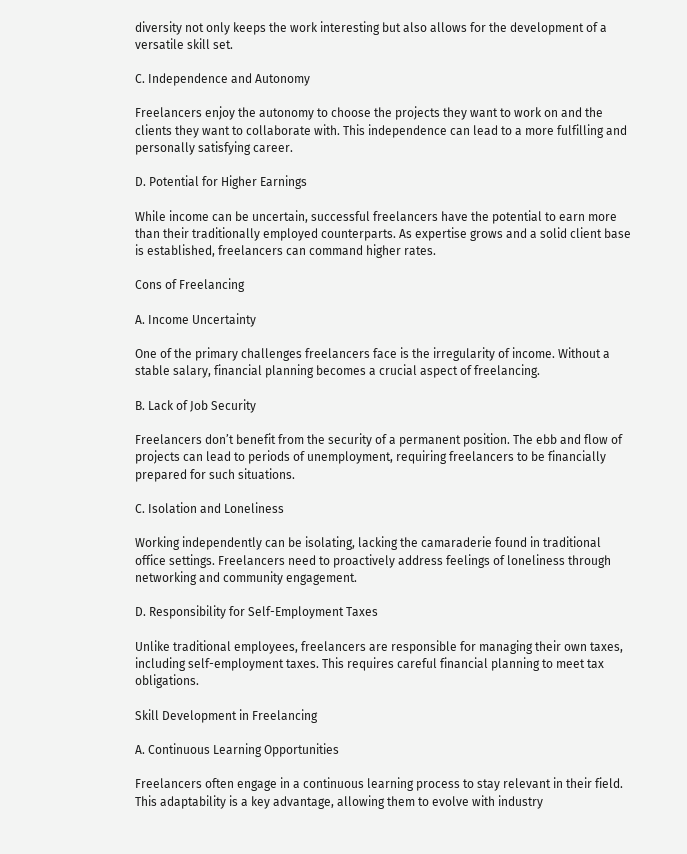diversity not only keeps the work interesting but also allows for the development of a versatile skill set.

C. Independence and Autonomy

Freelancers enjoy the autonomy to choose the projects they want to work on and the clients they want to collaborate with. This independence can lead to a more fulfilling and personally satisfying career.

D. Potential for Higher Earnings

While income can be uncertain, successful freelancers have the potential to earn more than their traditionally employed counterparts. As expertise grows and a solid client base is established, freelancers can command higher rates.

Cons of Freelancing

A. Income Uncertainty

One of the primary challenges freelancers face is the irregularity of income. Without a stable salary, financial planning becomes a crucial aspect of freelancing.

B. Lack of Job Security

Freelancers don’t benefit from the security of a permanent position. The ebb and flow of projects can lead to periods of unemployment, requiring freelancers to be financially prepared for such situations.

C. Isolation and Loneliness

Working independently can be isolating, lacking the camaraderie found in traditional office settings. Freelancers need to proactively address feelings of loneliness through networking and community engagement.

D. Responsibility for Self-Employment Taxes

Unlike traditional employees, freelancers are responsible for managing their own taxes, including self-employment taxes. This requires careful financial planning to meet tax obligations.

Skill Development in Freelancing

A. Continuous Learning Opportunities

Freelancers often engage in a continuous learning process to stay relevant in their field. This adaptability is a key advantage, allowing them to evolve with industry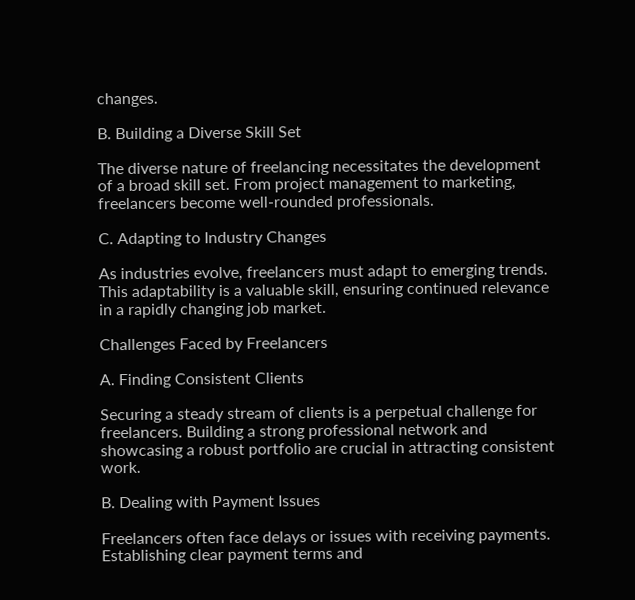changes.

B. Building a Diverse Skill Set

The diverse nature of freelancing necessitates the development of a broad skill set. From project management to marketing, freelancers become well-rounded professionals.

C. Adapting to Industry Changes

As industries evolve, freelancers must adapt to emerging trends. This adaptability is a valuable skill, ensuring continued relevance in a rapidly changing job market.

Challenges Faced by Freelancers

A. Finding Consistent Clients

Securing a steady stream of clients is a perpetual challenge for freelancers. Building a strong professional network and showcasing a robust portfolio are crucial in attracting consistent work.

B. Dealing with Payment Issues

Freelancers often face delays or issues with receiving payments. Establishing clear payment terms and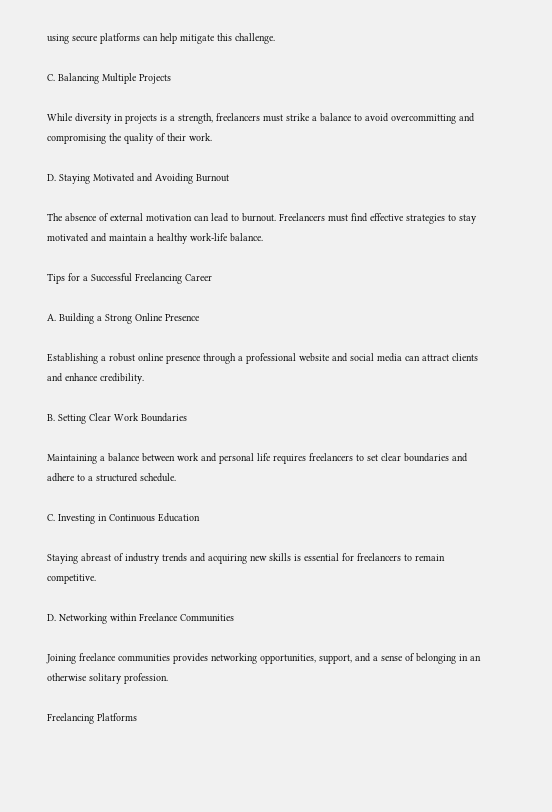using secure platforms can help mitigate this challenge.

C. Balancing Multiple Projects

While diversity in projects is a strength, freelancers must strike a balance to avoid overcommitting and compromising the quality of their work.

D. Staying Motivated and Avoiding Burnout

The absence of external motivation can lead to burnout. Freelancers must find effective strategies to stay motivated and maintain a healthy work-life balance.

Tips for a Successful Freelancing Career

A. Building a Strong Online Presence

Establishing a robust online presence through a professional website and social media can attract clients and enhance credibility.

B. Setting Clear Work Boundaries

Maintaining a balance between work and personal life requires freelancers to set clear boundaries and adhere to a structured schedule.

C. Investing in Continuous Education

Staying abreast of industry trends and acquiring new skills is essential for freelancers to remain competitive.

D. Networking within Freelance Communities

Joining freelance communities provides networking opportunities, support, and a sense of belonging in an otherwise solitary profession.

Freelancing Platforms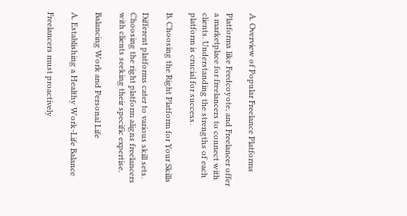A. Overview of Popular Freelance Platforms

Platforms like Feedcoyote, and Freelancer offer a marketplace for freelancers to connect with clients. Understanding the strengths of each platform is crucial for success.

B. Choosing the Right Platform for Your Skills

Different platforms cater to various skill sets. Choosing the right platform aligns freelancers with clients seeking their specific expertise.

Balancing Work and Personal Life

A. Establishing a Healthy Work-Life Balance

Freelancers must proactively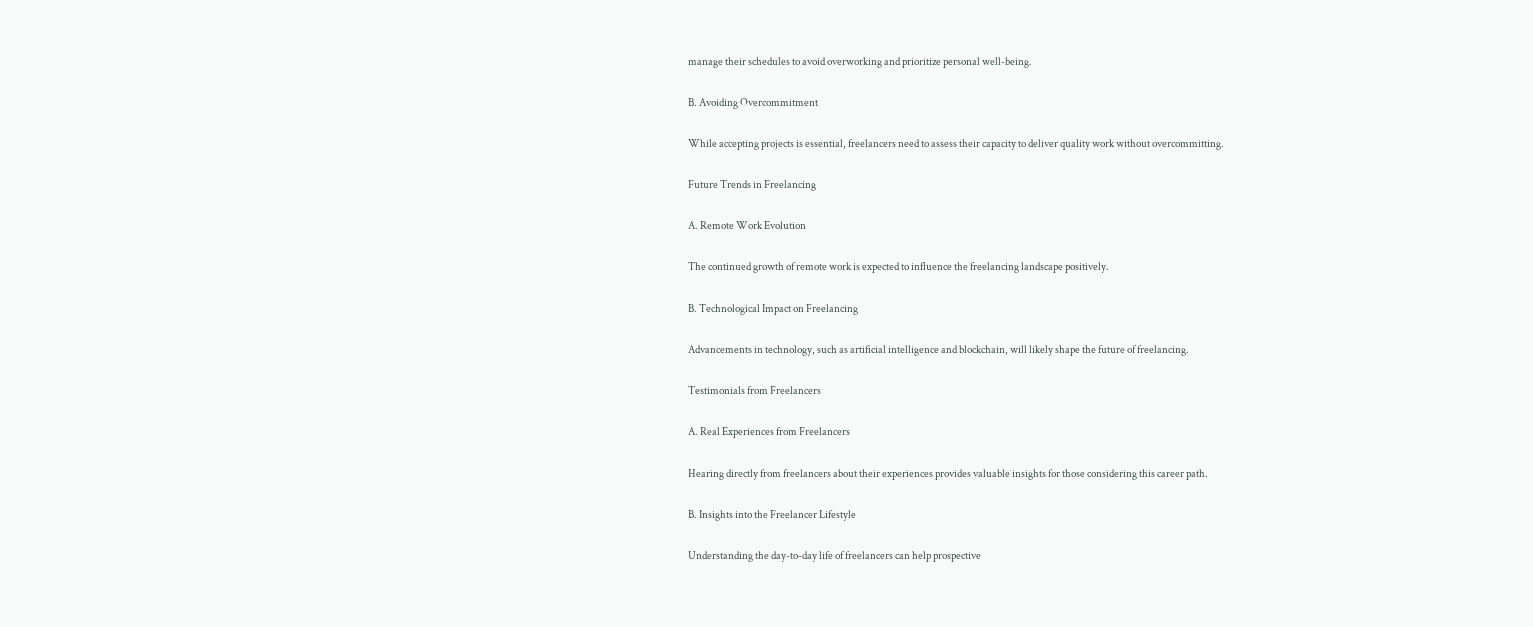manage their schedules to avoid overworking and prioritize personal well-being.

B. Avoiding Overcommitment

While accepting projects is essential, freelancers need to assess their capacity to deliver quality work without overcommitting.

Future Trends in Freelancing

A. Remote Work Evolution

The continued growth of remote work is expected to influence the freelancing landscape positively.

B. Technological Impact on Freelancing

Advancements in technology, such as artificial intelligence and blockchain, will likely shape the future of freelancing.

Testimonials from Freelancers

A. Real Experiences from Freelancers

Hearing directly from freelancers about their experiences provides valuable insights for those considering this career path.

B. Insights into the Freelancer Lifestyle

Understanding the day-to-day life of freelancers can help prospective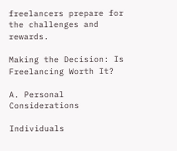freelancers prepare for the challenges and rewards.

Making the Decision: Is Freelancing Worth It?

A. Personal Considerations

Individuals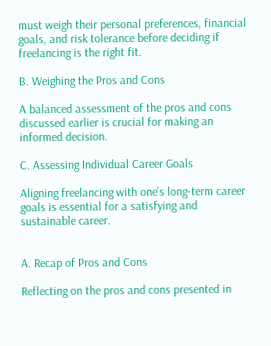must weigh their personal preferences, financial goals, and risk tolerance before deciding if freelancing is the right fit.

B. Weighing the Pros and Cons

A balanced assessment of the pros and cons discussed earlier is crucial for making an informed decision.

C. Assessing Individual Career Goals

Aligning freelancing with one’s long-term career goals is essential for a satisfying and sustainable career.


A. Recap of Pros and Cons

Reflecting on the pros and cons presented in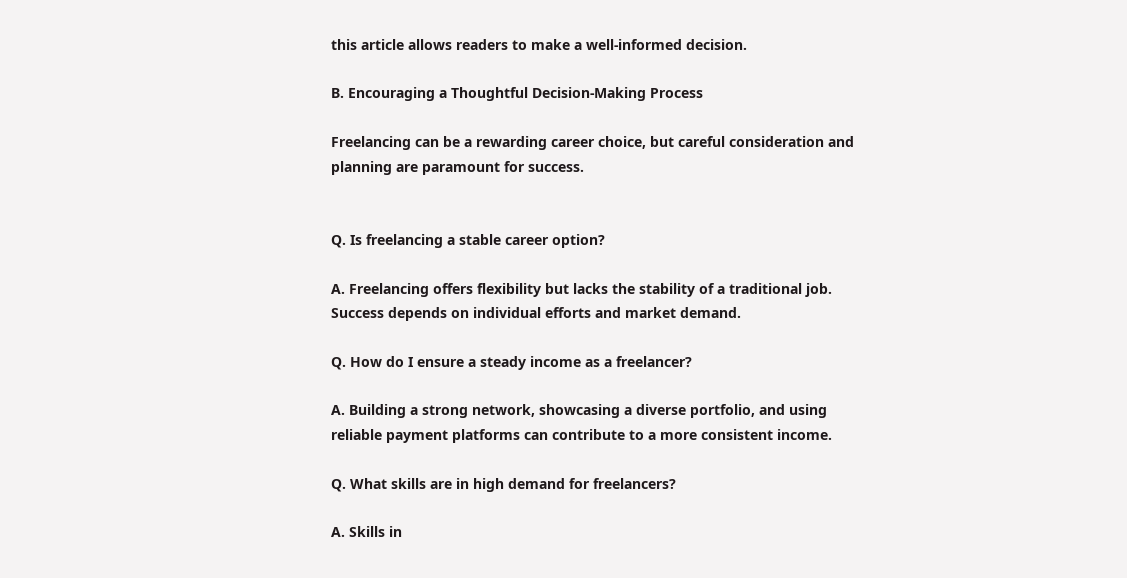this article allows readers to make a well-informed decision.

B. Encouraging a Thoughtful Decision-Making Process

Freelancing can be a rewarding career choice, but careful consideration and planning are paramount for success.


Q. Is freelancing a stable career option?

A. Freelancing offers flexibility but lacks the stability of a traditional job. Success depends on individual efforts and market demand.

Q. How do I ensure a steady income as a freelancer?

A. Building a strong network, showcasing a diverse portfolio, and using reliable payment platforms can contribute to a more consistent income.

Q. What skills are in high demand for freelancers?

A. Skills in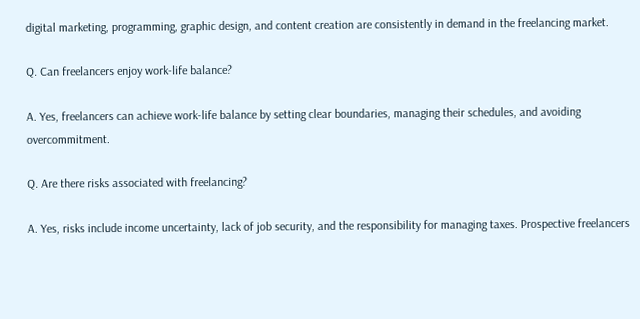digital marketing, programming, graphic design, and content creation are consistently in demand in the freelancing market.

Q. Can freelancers enjoy work-life balance?

A. Yes, freelancers can achieve work-life balance by setting clear boundaries, managing their schedules, and avoiding overcommitment.

Q. Are there risks associated with freelancing?

A. Yes, risks include income uncertainty, lack of job security, and the responsibility for managing taxes. Prospective freelancers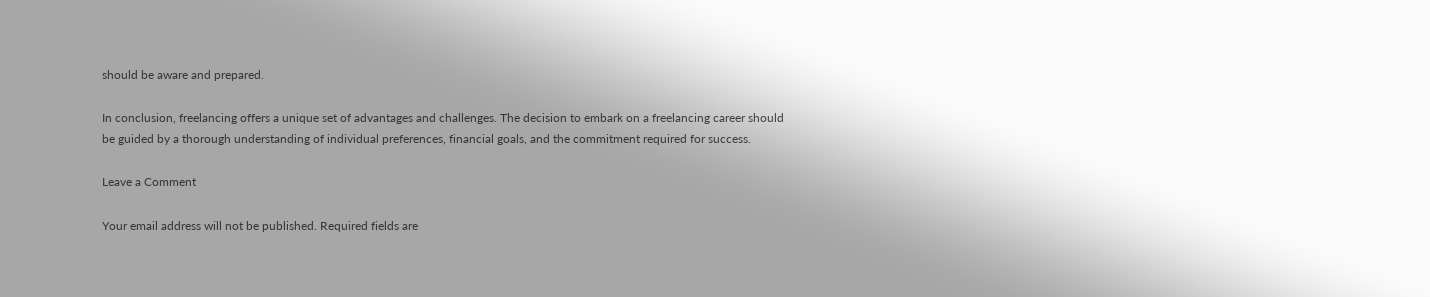should be aware and prepared.

In conclusion, freelancing offers a unique set of advantages and challenges. The decision to embark on a freelancing career should be guided by a thorough understanding of individual preferences, financial goals, and the commitment required for success.

Leave a Comment

Your email address will not be published. Required fields are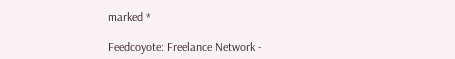marked *

Feedcoyote: Freelance Network -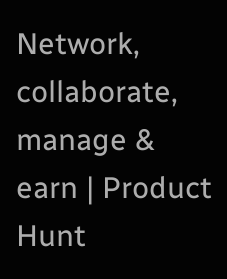Network, collaborate, manage & earn | Product Hunt